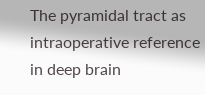The pyramidal tract as intraoperative reference in deep brain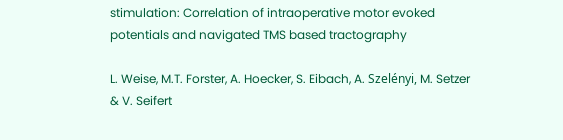stimulation: Correlation of intraoperative motor evoked potentials and navigated TMS based tractography

L. Weise, M.T. Forster, A. Hoecker, S. Eibach, A. Szelényi, M. Setzer & V. Seifert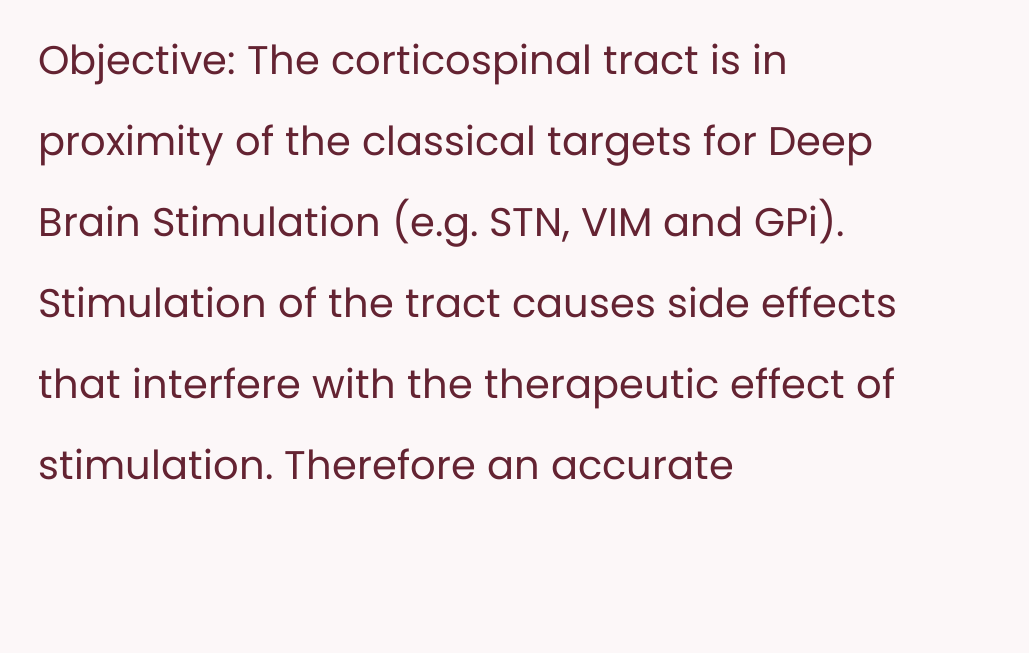Objective: The corticospinal tract is in proximity of the classical targets for Deep Brain Stimulation (e.g. STN, VIM and GPi). Stimulation of the tract causes side effects that interfere with the therapeutic effect of stimulation. Therefore an accurate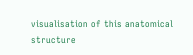visualisation of this anatomical structure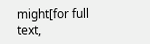might[for full text,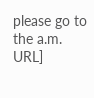please go to the a.m. URL]